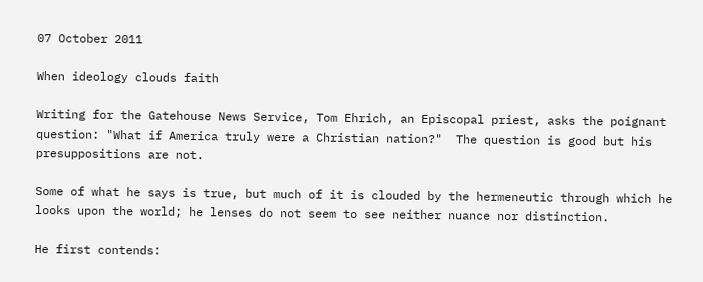07 October 2011

When ideology clouds faith

Writing for the Gatehouse News Service, Tom Ehrich, an Episcopal priest, asks the poignant question: "What if America truly were a Christian nation?"  The question is good but his presuppositions are not.

Some of what he says is true, but much of it is clouded by the hermeneutic through which he looks upon the world; he lenses do not seem to see neither nuance nor distinction.

He first contends: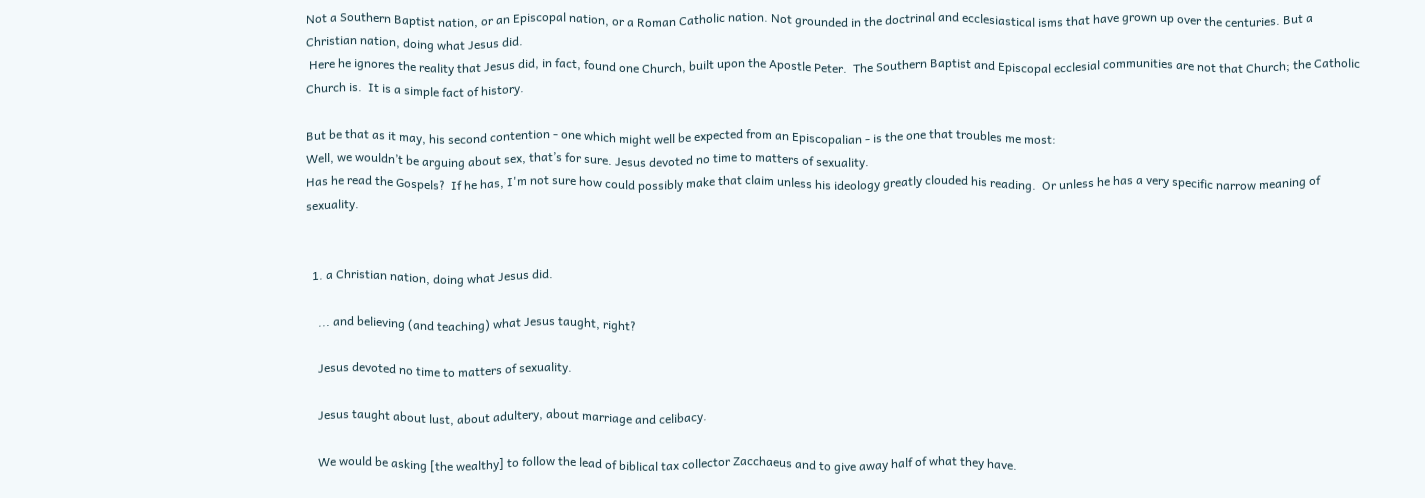Not a Southern Baptist nation, or an Episcopal nation, or a Roman Catholic nation. Not grounded in the doctrinal and ecclesiastical isms that have grown up over the centuries. But a Christian nation, doing what Jesus did.
 Here he ignores the reality that Jesus did, in fact, found one Church, built upon the Apostle Peter.  The Southern Baptist and Episcopal ecclesial communities are not that Church; the Catholic Church is.  It is a simple fact of history.

But be that as it may, his second contention - one which might well be expected from an Episcopalian - is the one that troubles me most:
Well, we wouldn’t be arguing about sex, that’s for sure. Jesus devoted no time to matters of sexuality.
Has he read the Gospels?  If he has, I'm not sure how could possibly make that claim unless his ideology greatly clouded his reading.  Or unless he has a very specific narrow meaning of sexuality.


  1. a Christian nation, doing what Jesus did.

    ... and believing (and teaching) what Jesus taught, right?

    Jesus devoted no time to matters of sexuality.

    Jesus taught about lust, about adultery, about marriage and celibacy.

    We would be asking [the wealthy] to follow the lead of biblical tax collector Zacchaeus and to give away half of what they have.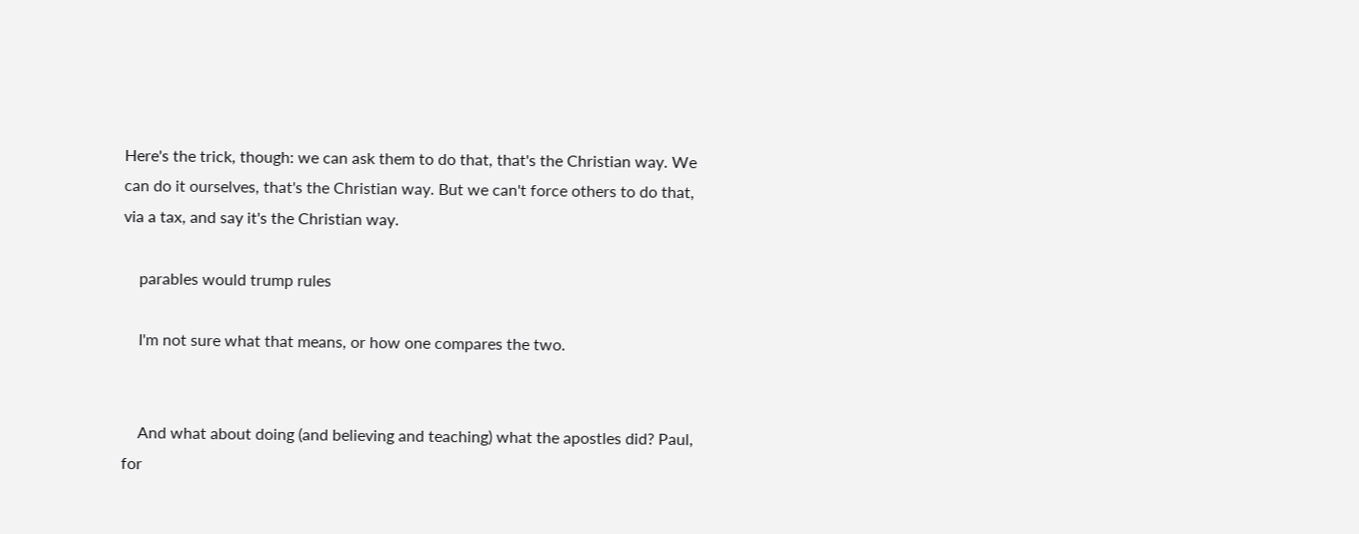Here's the trick, though: we can ask them to do that, that's the Christian way. We can do it ourselves, that's the Christian way. But we can't force others to do that, via a tax, and say it's the Christian way.

    parables would trump rules

    I'm not sure what that means, or how one compares the two.


    And what about doing (and believing and teaching) what the apostles did? Paul, for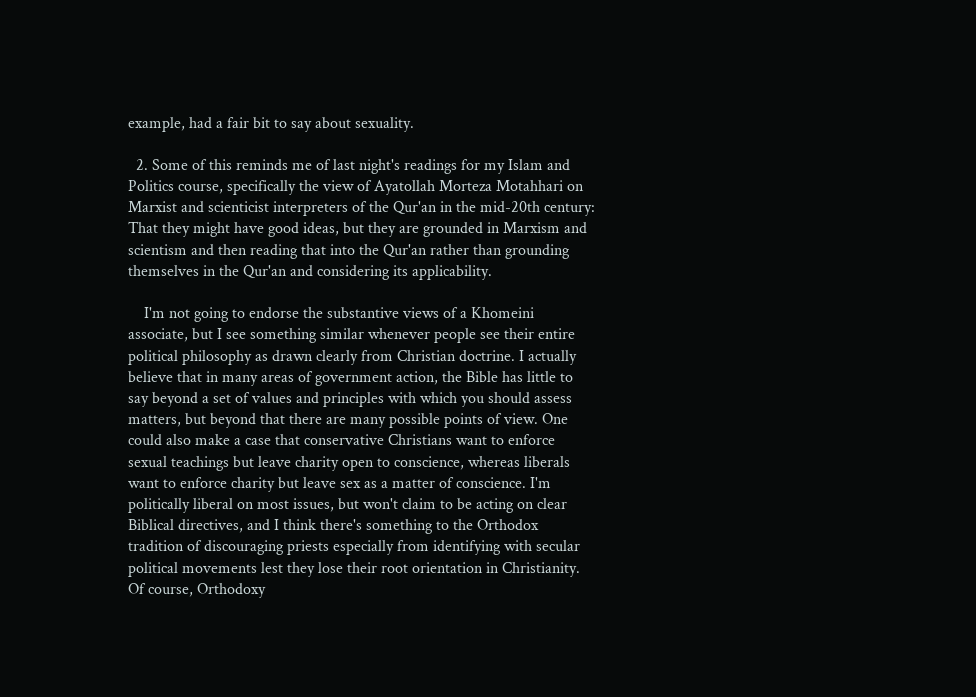example, had a fair bit to say about sexuality.

  2. Some of this reminds me of last night's readings for my Islam and Politics course, specifically the view of Ayatollah Morteza Motahhari on Marxist and scienticist interpreters of the Qur'an in the mid-20th century: That they might have good ideas, but they are grounded in Marxism and scientism and then reading that into the Qur'an rather than grounding themselves in the Qur'an and considering its applicability.

    I'm not going to endorse the substantive views of a Khomeini associate, but I see something similar whenever people see their entire political philosophy as drawn clearly from Christian doctrine. I actually believe that in many areas of government action, the Bible has little to say beyond a set of values and principles with which you should assess matters, but beyond that there are many possible points of view. One could also make a case that conservative Christians want to enforce sexual teachings but leave charity open to conscience, whereas liberals want to enforce charity but leave sex as a matter of conscience. I'm politically liberal on most issues, but won't claim to be acting on clear Biblical directives, and I think there's something to the Orthodox tradition of discouraging priests especially from identifying with secular political movements lest they lose their root orientation in Christianity. Of course, Orthodoxy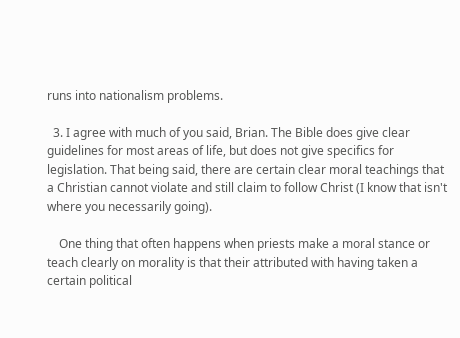runs into nationalism problems.

  3. I agree with much of you said, Brian. The Bible does give clear guidelines for most areas of life, but does not give specifics for legislation. That being said, there are certain clear moral teachings that a Christian cannot violate and still claim to follow Christ (I know that isn't where you necessarily going).

    One thing that often happens when priests make a moral stance or teach clearly on morality is that their attributed with having taken a certain political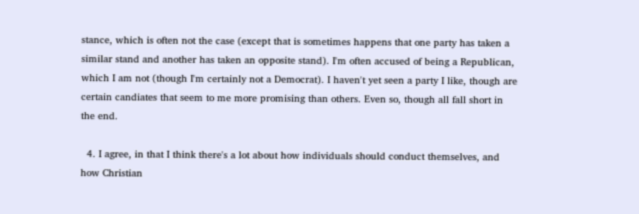stance, which is often not the case (except that is sometimes happens that one party has taken a similar stand and another has taken an opposite stand). I'm often accused of being a Republican, which I am not (though I'm certainly not a Democrat). I haven't yet seen a party I like, though are certain candiates that seem to me more promising than others. Even so, though all fall short in the end.

  4. I agree, in that I think there's a lot about how individuals should conduct themselves, and how Christian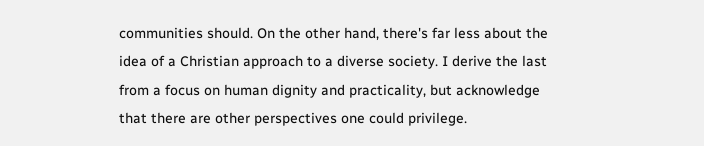communities should. On the other hand, there's far less about the idea of a Christian approach to a diverse society. I derive the last from a focus on human dignity and practicality, but acknowledge that there are other perspectives one could privilege.